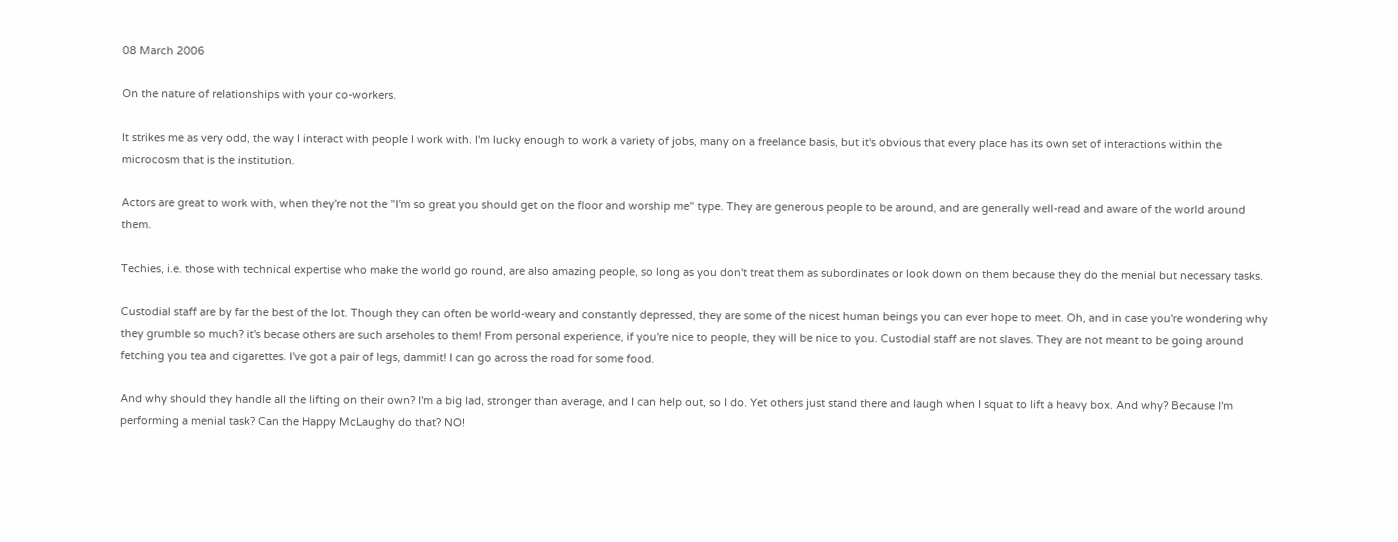08 March 2006

On the nature of relationships with your co-workers.

It strikes me as very odd, the way I interact with people I work with. I'm lucky enough to work a variety of jobs, many on a freelance basis, but it's obvious that every place has its own set of interactions within the microcosm that is the institution.

Actors are great to work with, when they're not the "I'm so great you should get on the floor and worship me" type. They are generous people to be around, and are generally well-read and aware of the world around them.

Techies, i.e. those with technical expertise who make the world go round, are also amazing people, so long as you don't treat them as subordinates or look down on them because they do the menial but necessary tasks.

Custodial staff are by far the best of the lot. Though they can often be world-weary and constantly depressed, they are some of the nicest human beings you can ever hope to meet. Oh, and in case you're wondering why they grumble so much? it's becase others are such arseholes to them! From personal experience, if you're nice to people, they will be nice to you. Custodial staff are not slaves. They are not meant to be going around fetching you tea and cigarettes. I've got a pair of legs, dammit! I can go across the road for some food.

And why should they handle all the lifting on their own? I'm a big lad, stronger than average, and I can help out, so I do. Yet others just stand there and laugh when I squat to lift a heavy box. And why? Because I'm performing a menial task? Can the Happy McLaughy do that? NO!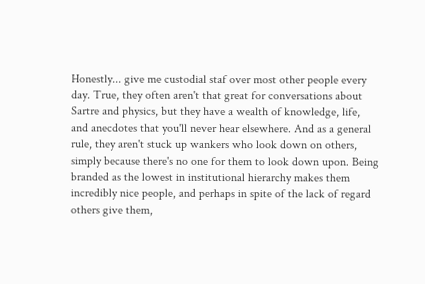Honestly... give me custodial staf over most other people every day. True, they often aren't that great for conversations about Sartre and physics, but they have a wealth of knowledge, life, and anecdotes that you'll never hear elsewhere. And as a general rule, they aren't stuck up wankers who look down on others, simply because there's no one for them to look down upon. Being branded as the lowest in institutional hierarchy makes them incredibly nice people, and perhaps in spite of the lack of regard others give them,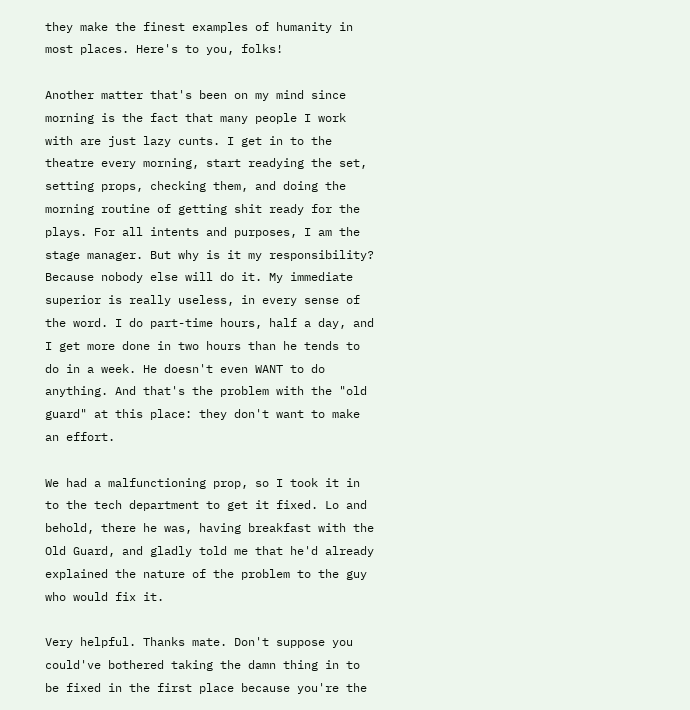they make the finest examples of humanity in most places. Here's to you, folks!

Another matter that's been on my mind since morning is the fact that many people I work with are just lazy cunts. I get in to the theatre every morning, start readying the set, setting props, checking them, and doing the morning routine of getting shit ready for the plays. For all intents and purposes, I am the stage manager. But why is it my responsibility? Because nobody else will do it. My immediate superior is really useless, in every sense of the word. I do part-time hours, half a day, and I get more done in two hours than he tends to do in a week. He doesn't even WANT to do anything. And that's the problem with the "old guard" at this place: they don't want to make an effort.

We had a malfunctioning prop, so I took it in to the tech department to get it fixed. Lo and behold, there he was, having breakfast with the Old Guard, and gladly told me that he'd already explained the nature of the problem to the guy who would fix it.

Very helpful. Thanks mate. Don't suppose you could've bothered taking the damn thing in to be fixed in the first place because you're the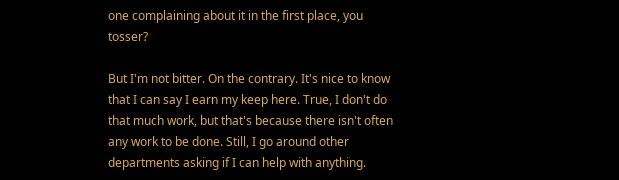one complaining about it in the first place, you tosser?

But I'm not bitter. On the contrary. It's nice to know that I can say I earn my keep here. True, I don't do that much work, but that's because there isn't often any work to be done. Still, I go around other departments asking if I can help with anything.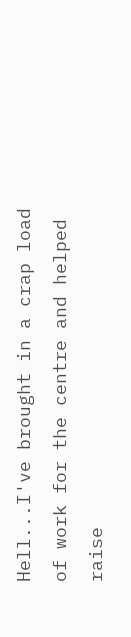Hell...I've brought in a crap load of work for the centre and helped raise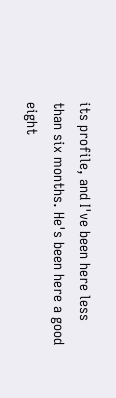its profile, and I've been here less than six months. He's been here a good eight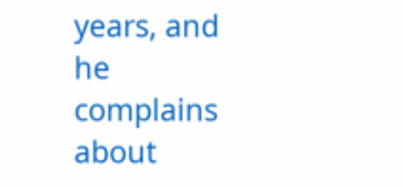years, and he complains about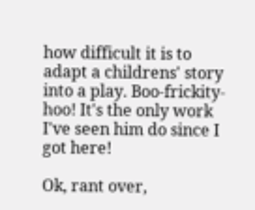how difficult it is to adapt a childrens' story into a play. Boo-frickity-hoo! It's the only work I've seen him do since I got here!

Ok, rant over,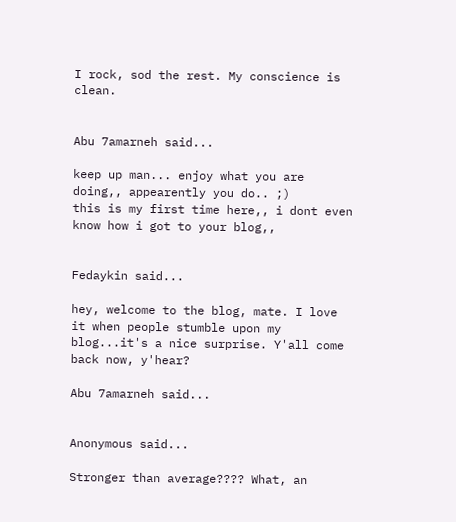I rock, sod the rest. My conscience is clean.


Abu 7amarneh said...

keep up man... enjoy what you are doing,, appearently you do.. ;)
this is my first time here,, i dont even know how i got to your blog,,


Fedaykin said...

hey, welcome to the blog, mate. I love it when people stumble upon my blog...it's a nice surprise. Y'all come back now, y'hear?

Abu 7amarneh said...


Anonymous said...

Stronger than average???? What, an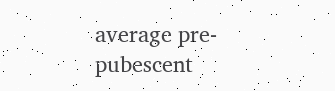average pre-pubescent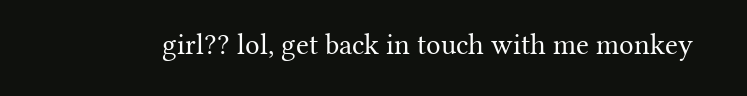girl?? lol, get back in touch with me monkey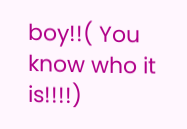boy!!( You know who it is!!!!)